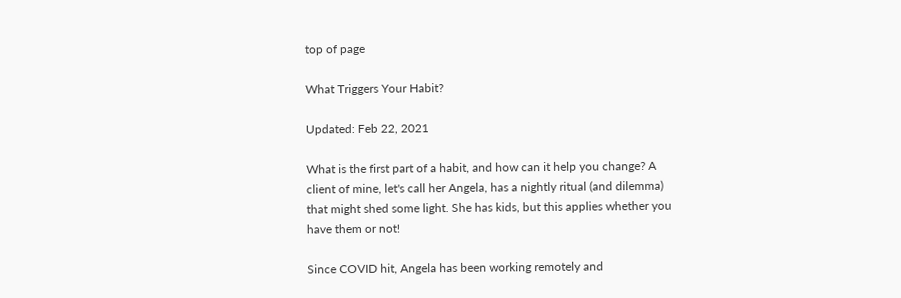top of page

What Triggers Your Habit?

Updated: Feb 22, 2021

What is the first part of a habit, and how can it help you change? A client of mine, let's call her Angela, has a nightly ritual (and dilemma) that might shed some light. She has kids, but this applies whether you have them or not!

Since COVID hit, Angela has been working remotely and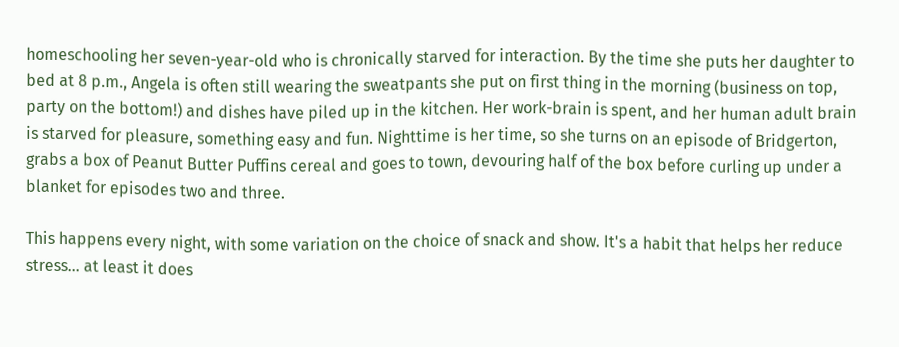homeschooling her seven-year-old who is chronically starved for interaction. By the time she puts her daughter to bed at 8 p.m., Angela is often still wearing the sweatpants she put on first thing in the morning (business on top, party on the bottom!) and dishes have piled up in the kitchen. Her work-brain is spent, and her human adult brain is starved for pleasure, something easy and fun. Nighttime is her time, so she turns on an episode of Bridgerton, grabs a box of Peanut Butter Puffins cereal and goes to town, devouring half of the box before curling up under a blanket for episodes two and three.

This happens every night, with some variation on the choice of snack and show. It's a habit that helps her reduce stress... at least it does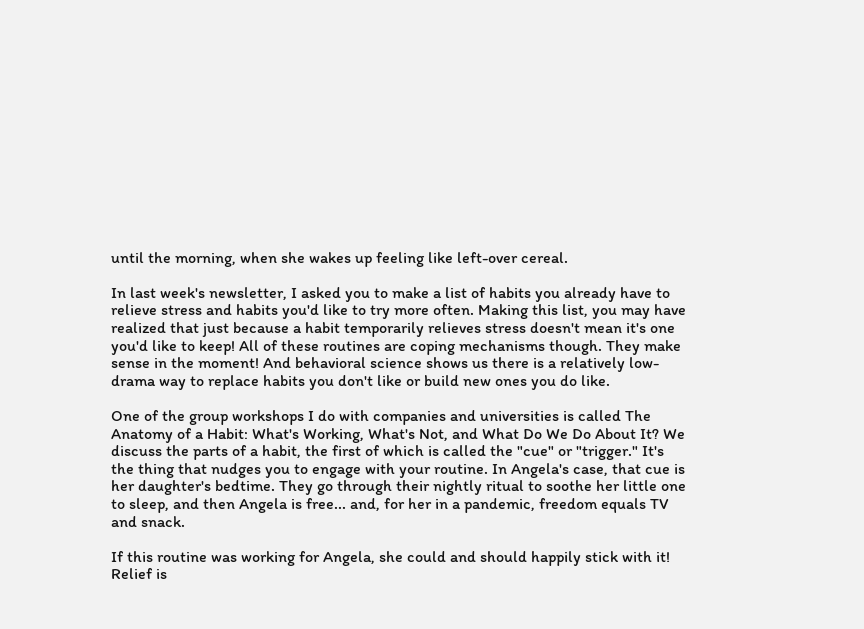until the morning, when she wakes up feeling like left-over cereal.

In last week's newsletter, I asked you to make a list of habits you already have to relieve stress and habits you'd like to try more often. Making this list, you may have realized that just because a habit temporarily relieves stress doesn't mean it's one you'd like to keep! All of these routines are coping mechanisms though. They make sense in the moment! And behavioral science shows us there is a relatively low-drama way to replace habits you don't like or build new ones you do like.

One of the group workshops I do with companies and universities is called The Anatomy of a Habit: What's Working, What's Not, and What Do We Do About It? We discuss the parts of a habit, the first of which is called the "cue" or "trigger." It's the thing that nudges you to engage with your routine. In Angela's case, that cue is her daughter's bedtime. They go through their nightly ritual to soothe her little one to sleep, and then Angela is free... and, for her in a pandemic, freedom equals TV and snack.

If this routine was working for Angela, she could and should happily stick with it! Relief is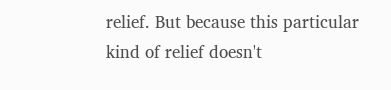relief. But because this particular kind of relief doesn't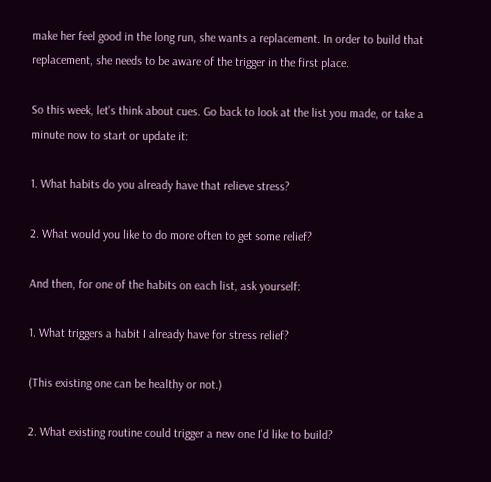make her feel good in the long run, she wants a replacement. In order to build that replacement, she needs to be aware of the trigger in the first place.

So this week, let's think about cues. Go back to look at the list you made, or take a minute now to start or update it:

1. What habits do you already have that relieve stress?

2. What would you like to do more often to get some relief?

And then, for one of the habits on each list, ask yourself:

1. What triggers a habit I already have for stress relief?

(This existing one can be healthy or not.)

2. What existing routine could trigger a new one I'd like to build?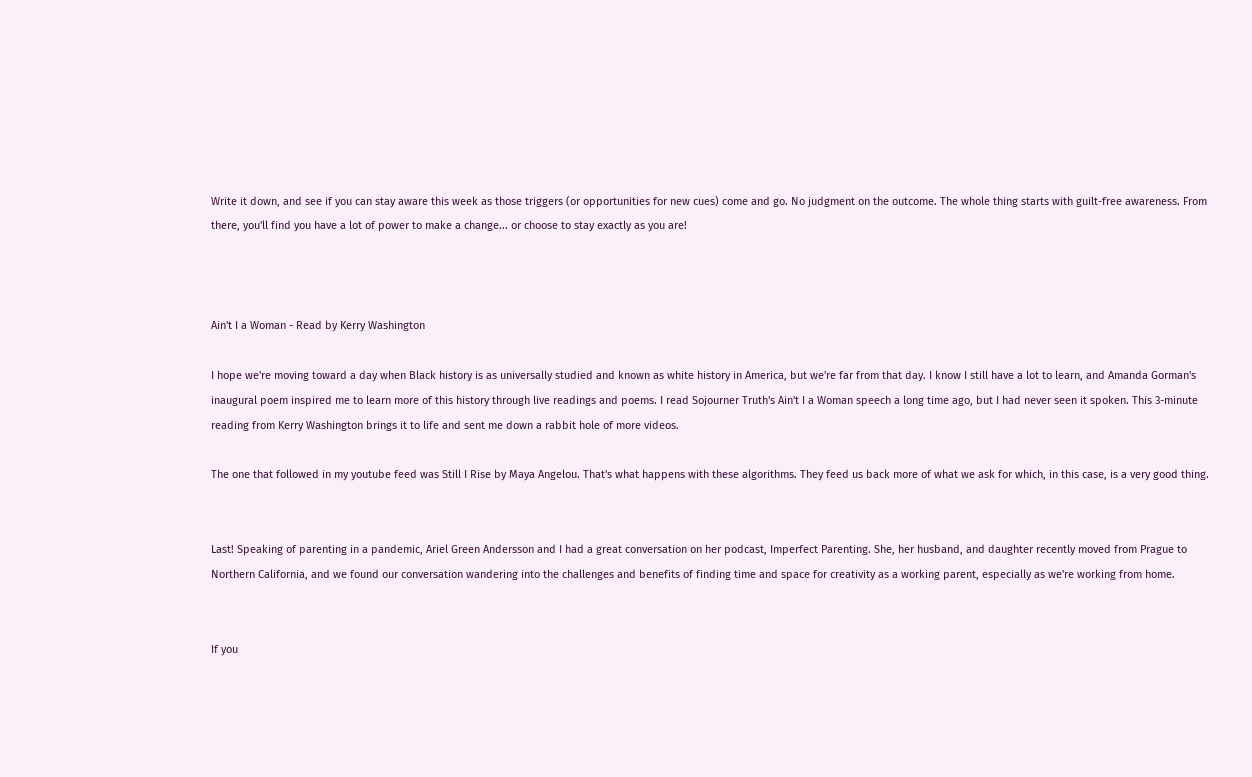Write it down, and see if you can stay aware this week as those triggers (or opportunities for new cues) come and go. No judgment on the outcome. The whole thing starts with guilt-free awareness. From there, you'll find you have a lot of power to make a change... or choose to stay exactly as you are!



Ain't I a Woman - Read by Kerry Washington

I hope we're moving toward a day when Black history is as universally studied and known as white history in America, but we're far from that day. I know I still have a lot to learn, and Amanda Gorman's inaugural poem inspired me to learn more of this history through live readings and poems. I read Sojourner Truth's Ain't I a Woman speech a long time ago, but I had never seen it spoken. This 3-minute reading from Kerry Washington brings it to life and sent me down a rabbit hole of more videos.

The one that followed in my youtube feed was Still I Rise by Maya Angelou. That's what happens with these algorithms. They feed us back more of what we ask for which, in this case, is a very good thing.


Last! Speaking of parenting in a pandemic, Ariel Green Andersson and I had a great conversation on her podcast, Imperfect Parenting. She, her husband, and daughter recently moved from Prague to Northern California, and we found our conversation wandering into the challenges and benefits of finding time and space for creativity as a working parent, especially as we're working from home.


If you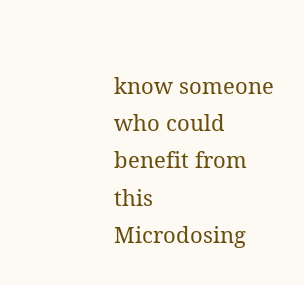know someone who could benefit from this Microdosing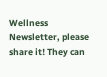Wellness Newsletter, please share it! They can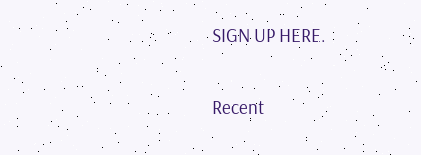SIGN UP HERE.

Recent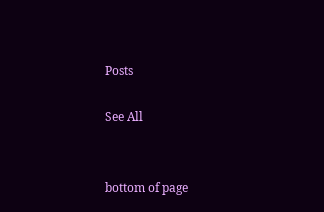Posts

See All


bottom of page